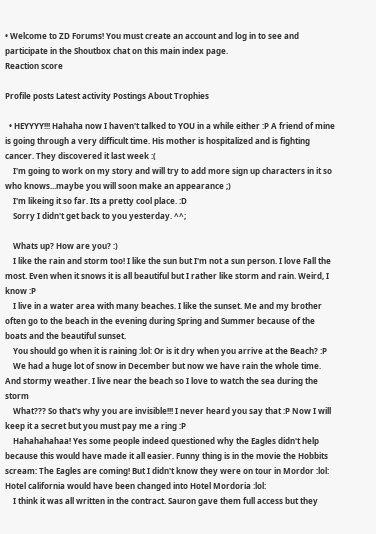• Welcome to ZD Forums! You must create an account and log in to see and participate in the Shoutbox chat on this main index page.
Reaction score

Profile posts Latest activity Postings About Trophies

  • HEYYYY!!! Hahaha now I haven't talked to YOU in a while either :P A friend of mine is going through a very difficult time. His mother is hospitalized and is fighting cancer. They discovered it last week :(
    I'm going to work on my story and will try to add more sign up characters in it so who knows...maybe you will soon make an appearance ;)
    I'm likeing it so far. Its a pretty cool place. :D
    Sorry I didn't get back to you yesterday. ^^;

    Whats up? How are you? :)
    I like the rain and storm too! I like the sun but I'm not a sun person. I love Fall the most. Even when it snows it is all beautiful but I rather like storm and rain. Weird, I know :P
    I live in a water area with many beaches. I like the sunset. Me and my brother often go to the beach in the evening during Spring and Summer because of the boats and the beautiful sunset.
    You should go when it is raining :lol: Or is it dry when you arrive at the Beach? :P
    We had a huge lot of snow in December but now we have rain the whole time. And stormy weather. I live near the beach so I love to watch the sea during the storm
    What??? So that's why you are invisible!!! I never heard you say that :P Now I will keep it a secret but you must pay me a ring :P
    Hahahahahaa! Yes some people indeed questioned why the Eagles didn't help because this would have made it all easier. Funny thing is in the movie the Hobbits scream: The Eagles are coming! But I didn't know they were on tour in Mordor :lol: Hotel california would have been changed into Hotel Mordoria :lol:
    I think it was all written in the contract. Sauron gave them full access but they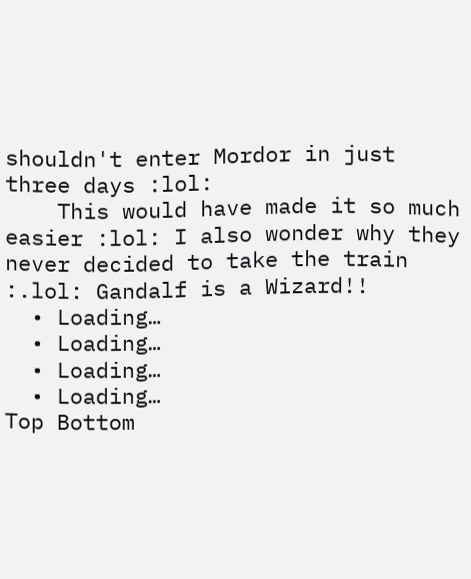shouldn't enter Mordor in just three days :lol:
    This would have made it so much easier :lol: I also wonder why they never decided to take the train :.lol: Gandalf is a Wizard!!
  • Loading…
  • Loading…
  • Loading…
  • Loading…
Top Bottom